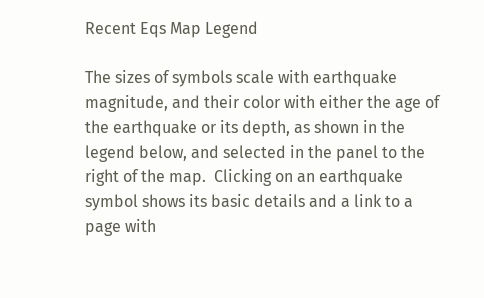Recent Eqs Map Legend

The sizes of symbols scale with earthquake magnitude, and their color with either the age of the earthquake or its depth, as shown in the legend below, and selected in the panel to the right of the map.  Clicking on an earthquake symbol shows its basic details and a link to a page with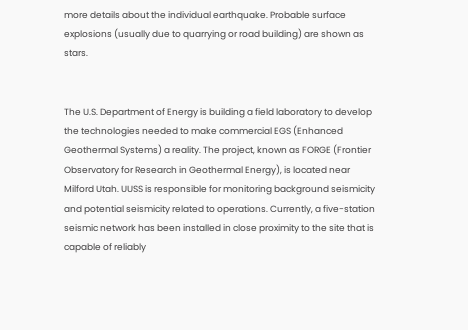more details about the individual earthquake. Probable surface explosions (usually due to quarrying or road building) are shown as stars.


The U.S. Department of Energy is building a field laboratory to develop the technologies needed to make commercial EGS (Enhanced Geothermal Systems) a reality. The project, known as FORGE (Frontier Observatory for Research in Geothermal Energy), is located near Milford Utah. UUSS is responsible for monitoring background seismicity and potential seismicity related to operations. Currently, a five-station seismic network has been installed in close proximity to the site that is capable of reliably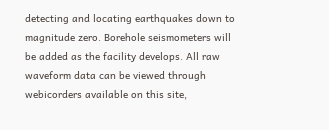detecting and locating earthquakes down to magnitude zero. Borehole seismometers will be added as the facility develops. All raw waveform data can be viewed through webicorders available on this site,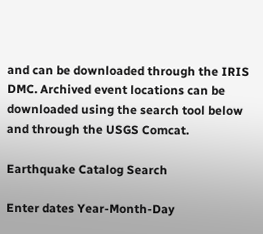and can be downloaded through the IRIS DMC. Archived event locations can be downloaded using the search tool below and through the USGS Comcat.

Earthquake Catalog Search

Enter dates Year-Month-Day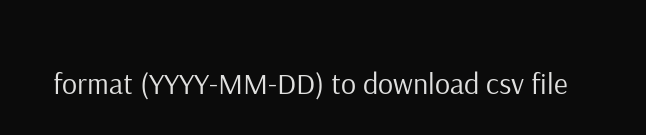format (YYYY-MM-DD) to download csv file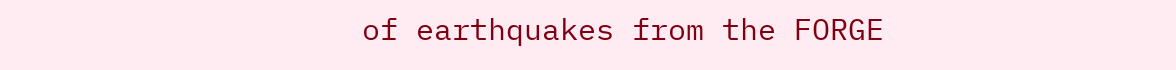of earthquakes from the FORGE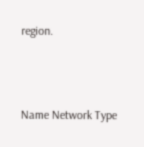region.



Name Network Type